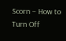Scorn – How to Turn Off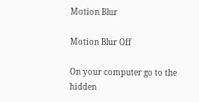Motion Blur

Motion Blur Off

On your computer go to the hidden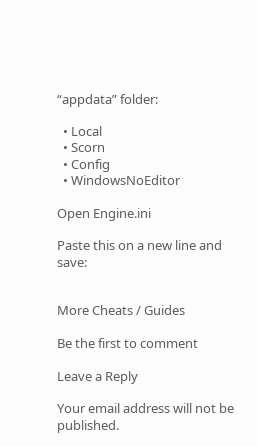“appdata” folder:

  • Local
  • Scorn
  • Config
  • WindowsNoEditor

Open Engine.ini

Paste this on a new line and save:


More Cheats / Guides

Be the first to comment

Leave a Reply

Your email address will not be published.